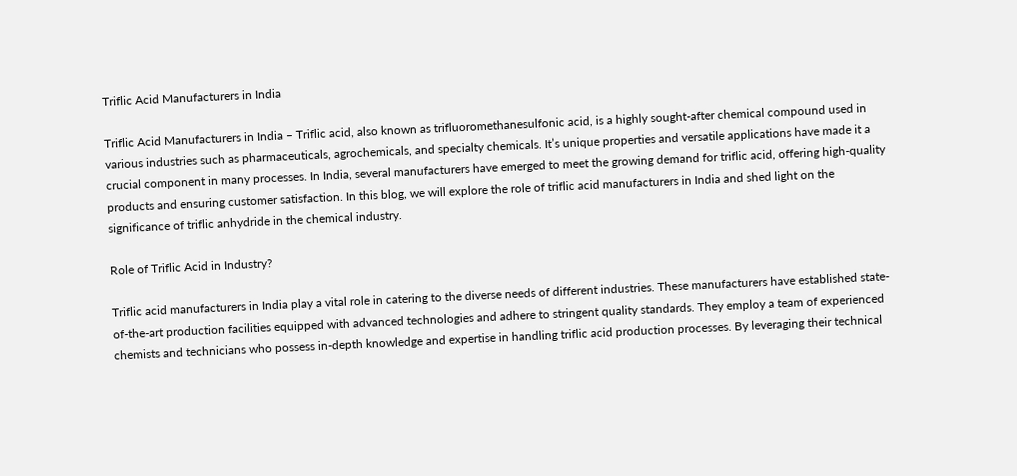Triflic Acid Manufacturers in India

Triflic Acid Manufacturers in India – Triflic acid, also known as trifluoromethanesulfonic acid, is a highly sought-after chemical compound used in various industries such as pharmaceuticals, agrochemicals, and specialty chemicals. It’s unique properties and versatile applications have made it a crucial component in many processes. In India, several manufacturers have emerged to meet the growing demand for triflic acid, offering high-quality products and ensuring customer satisfaction. In this blog, we will explore the role of triflic acid manufacturers in India and shed light on the significance of triflic anhydride in the chemical industry.

Role of Triflic Acid in Industry?

Triflic acid manufacturers in India play a vital role in catering to the diverse needs of different industries. These manufacturers have established state-of-the-art production facilities equipped with advanced technologies and adhere to stringent quality standards. They employ a team of experienced chemists and technicians who possess in-depth knowledge and expertise in handling triflic acid production processes. By leveraging their technical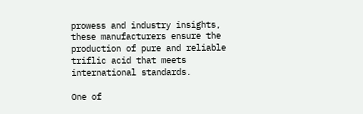prowess and industry insights, these manufacturers ensure the production of pure and reliable triflic acid that meets international standards.

One of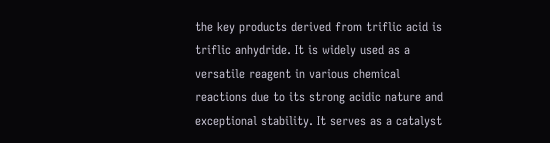the key products derived from triflic acid is triflic anhydride. It is widely used as a versatile reagent in various chemical reactions due to its strong acidic nature and exceptional stability. It serves as a catalyst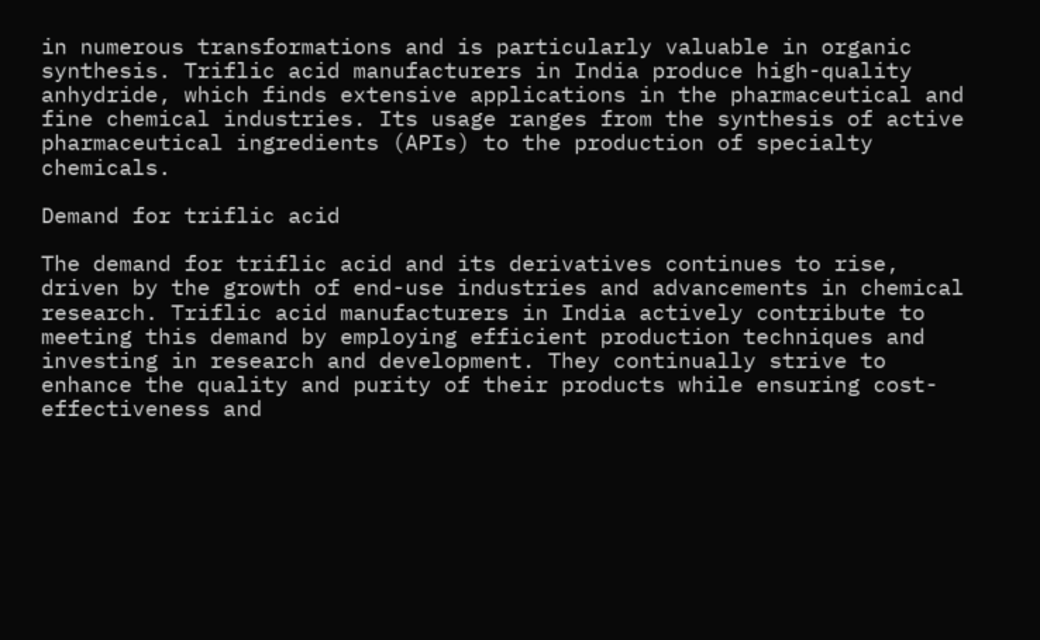in numerous transformations and is particularly valuable in organic synthesis. Triflic acid manufacturers in India produce high-quality anhydride, which finds extensive applications in the pharmaceutical and fine chemical industries. Its usage ranges from the synthesis of active pharmaceutical ingredients (APIs) to the production of specialty chemicals.

Demand for triflic acid

The demand for triflic acid and its derivatives continues to rise, driven by the growth of end-use industries and advancements in chemical research. Triflic acid manufacturers in India actively contribute to meeting this demand by employing efficient production techniques and investing in research and development. They continually strive to enhance the quality and purity of their products while ensuring cost-effectiveness and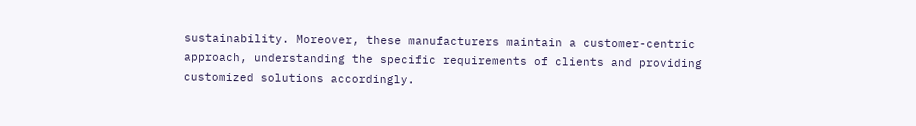sustainability. Moreover, these manufacturers maintain a customer-centric approach, understanding the specific requirements of clients and providing customized solutions accordingly.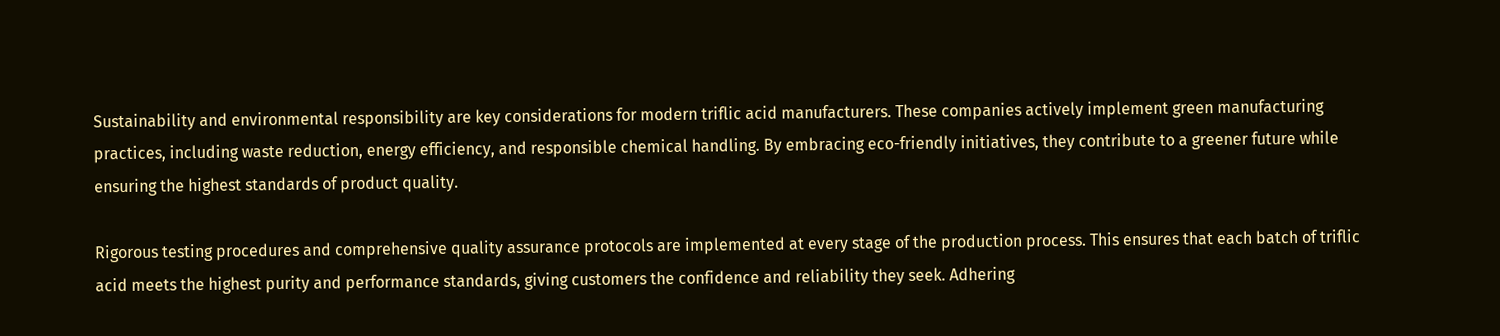Sustainability and environmental responsibility are key considerations for modern triflic acid manufacturers. These companies actively implement green manufacturing practices, including waste reduction, energy efficiency, and responsible chemical handling. By embracing eco-friendly initiatives, they contribute to a greener future while ensuring the highest standards of product quality.

Rigorous testing procedures and comprehensive quality assurance protocols are implemented at every stage of the production process. This ensures that each batch of triflic acid meets the highest purity and performance standards, giving customers the confidence and reliability they seek. Adhering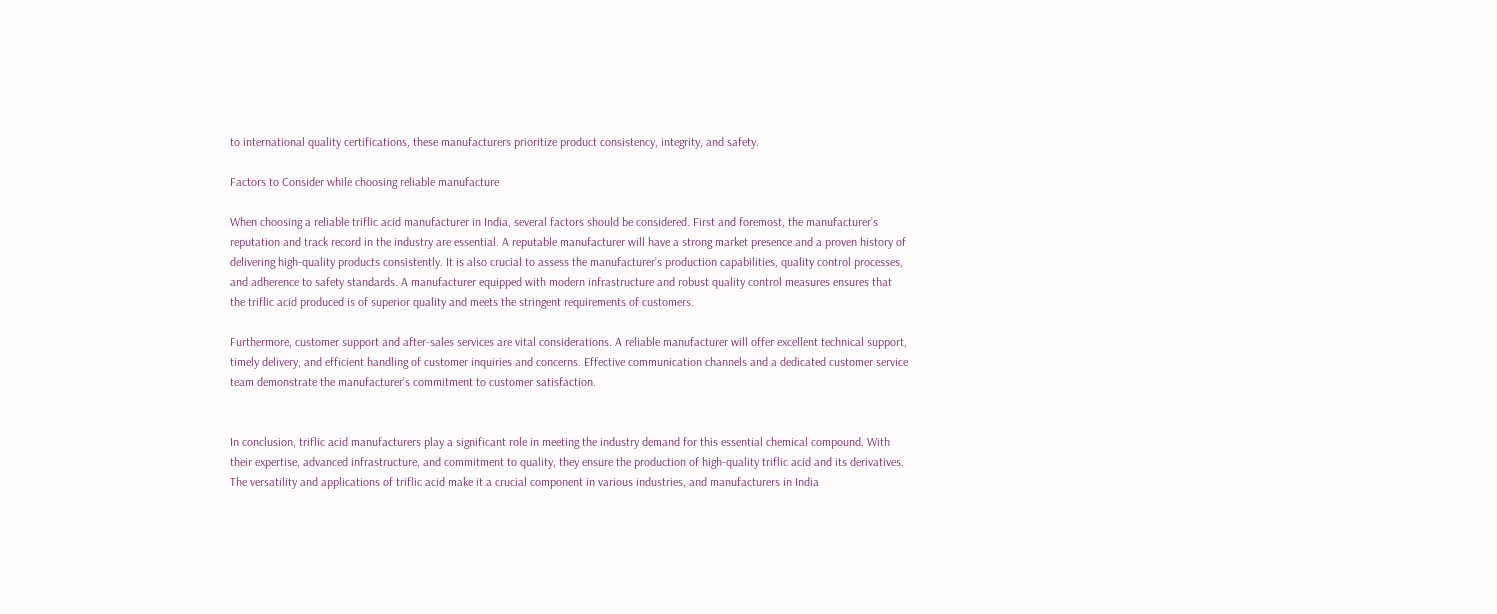to international quality certifications, these manufacturers prioritize product consistency, integrity, and safety.

Factors to Consider while choosing reliable manufacture

When choosing a reliable triflic acid manufacturer in India, several factors should be considered. First and foremost, the manufacturer’s reputation and track record in the industry are essential. A reputable manufacturer will have a strong market presence and a proven history of delivering high-quality products consistently. It is also crucial to assess the manufacturer’s production capabilities, quality control processes, and adherence to safety standards. A manufacturer equipped with modern infrastructure and robust quality control measures ensures that the triflic acid produced is of superior quality and meets the stringent requirements of customers.

Furthermore, customer support and after-sales services are vital considerations. A reliable manufacturer will offer excellent technical support, timely delivery, and efficient handling of customer inquiries and concerns. Effective communication channels and a dedicated customer service team demonstrate the manufacturer’s commitment to customer satisfaction.


In conclusion, triflic acid manufacturers play a significant role in meeting the industry demand for this essential chemical compound. With their expertise, advanced infrastructure, and commitment to quality, they ensure the production of high-quality triflic acid and its derivatives. The versatility and applications of triflic acid make it a crucial component in various industries, and manufacturers in India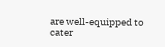are well-equipped to cater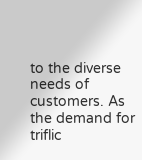to the diverse needs of customers. As the demand for triflic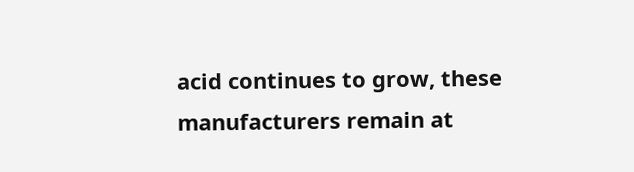acid continues to grow, these manufacturers remain at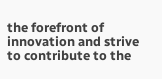the forefront of innovation and strive to contribute to the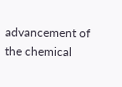advancement of the chemical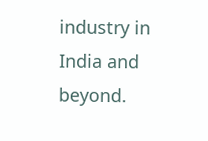industry in India and beyond.